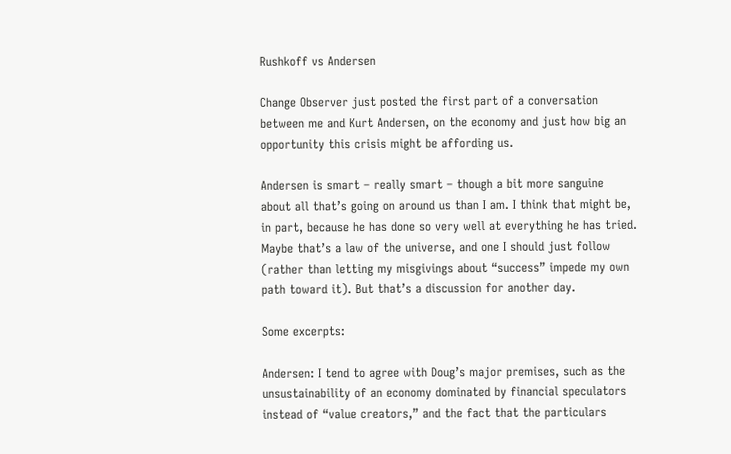Rushkoff vs Andersen

Change Observer just posted the first part of a conversation between me and Kurt Andersen, on the economy and just how big an opportunity this crisis might be affording us.

Andersen is smart – really smart – though a bit more sanguine about all that’s going on around us than I am. I think that might be, in part, because he has done so very well at everything he has tried. Maybe that’s a law of the universe, and one I should just follow (rather than letting my misgivings about “success” impede my own path toward it). But that’s a discussion for another day.

Some excerpts:

Andersen: I tend to agree with Doug’s major premises, such as the unsustainability of an economy dominated by financial speculators instead of “value creators,” and the fact that the particulars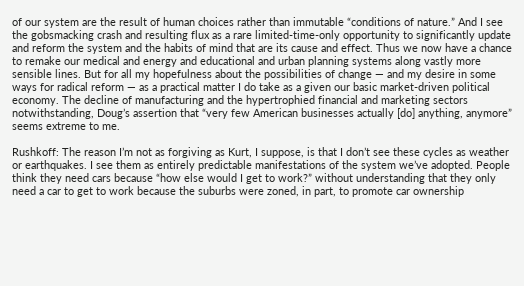of our system are the result of human choices rather than immutable “conditions of nature.” And I see the gobsmacking crash and resulting flux as a rare limited-time-only opportunity to significantly update and reform the system and the habits of mind that are its cause and effect. Thus we now have a chance to remake our medical and energy and educational and urban planning systems along vastly more sensible lines. But for all my hopefulness about the possibilities of change — and my desire in some ways for radical reform — as a practical matter I do take as a given our basic market-driven political economy. The decline of manufacturing and the hypertrophied financial and marketing sectors notwithstanding, Doug’s assertion that “very few American businesses actually [do] anything, anymore” seems extreme to me.

Rushkoff: The reason I’m not as forgiving as Kurt, I suppose, is that I don’t see these cycles as weather or earthquakes. I see them as entirely predictable manifestations of the system we’ve adopted. People think they need cars because “how else would I get to work?” without understanding that they only need a car to get to work because the suburbs were zoned, in part, to promote car ownership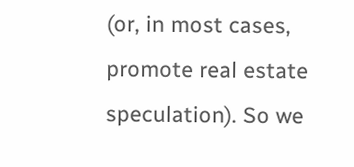(or, in most cases, promote real estate speculation). So we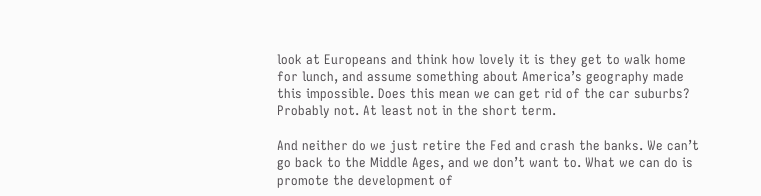look at Europeans and think how lovely it is they get to walk home for lunch, and assume something about America’s geography made this impossible. Does this mean we can get rid of the car suburbs? Probably not. At least not in the short term.

And neither do we just retire the Fed and crash the banks. We can’t go back to the Middle Ages, and we don’t want to. What we can do is promote the development of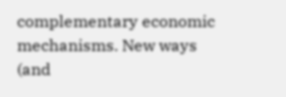complementary economic mechanisms. New ways (and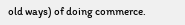old ways) of doing commerce.